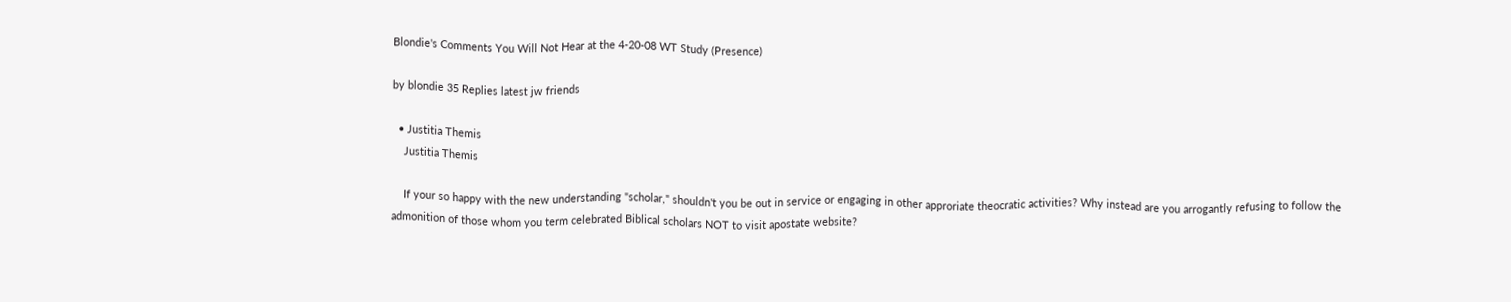Blondie's Comments You Will Not Hear at the 4-20-08 WT Study (Presence)

by blondie 35 Replies latest jw friends

  • Justitia Themis
    Justitia Themis

    If your so happy with the new understanding "scholar," shouldn't you be out in service or engaging in other approriate theocratic activities? Why instead are you arrogantly refusing to follow the admonition of those whom you term celebrated Biblical scholars NOT to visit apostate website?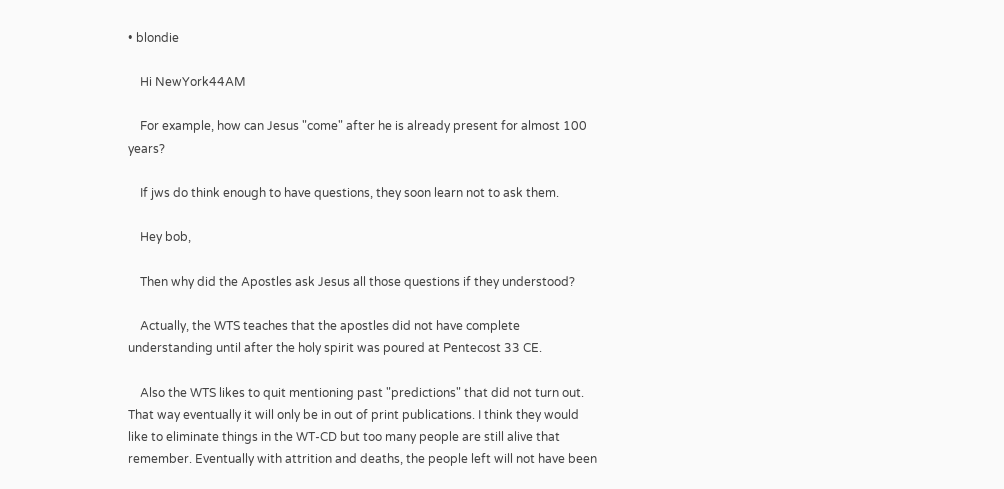• blondie

    Hi NewYork44AM

    For example, how can Jesus "come" after he is already present for almost 100 years?

    If jws do think enough to have questions, they soon learn not to ask them.

    Hey bob,

    Then why did the Apostles ask Jesus all those questions if they understood?

    Actually, the WTS teaches that the apostles did not have complete understanding until after the holy spirit was poured at Pentecost 33 CE.

    Also the WTS likes to quit mentioning past "predictions" that did not turn out. That way eventually it will only be in out of print publications. I think they would like to eliminate things in the WT-CD but too many people are still alive that remember. Eventually with attrition and deaths, the people left will not have been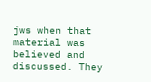jws when that material was believed and discussed. They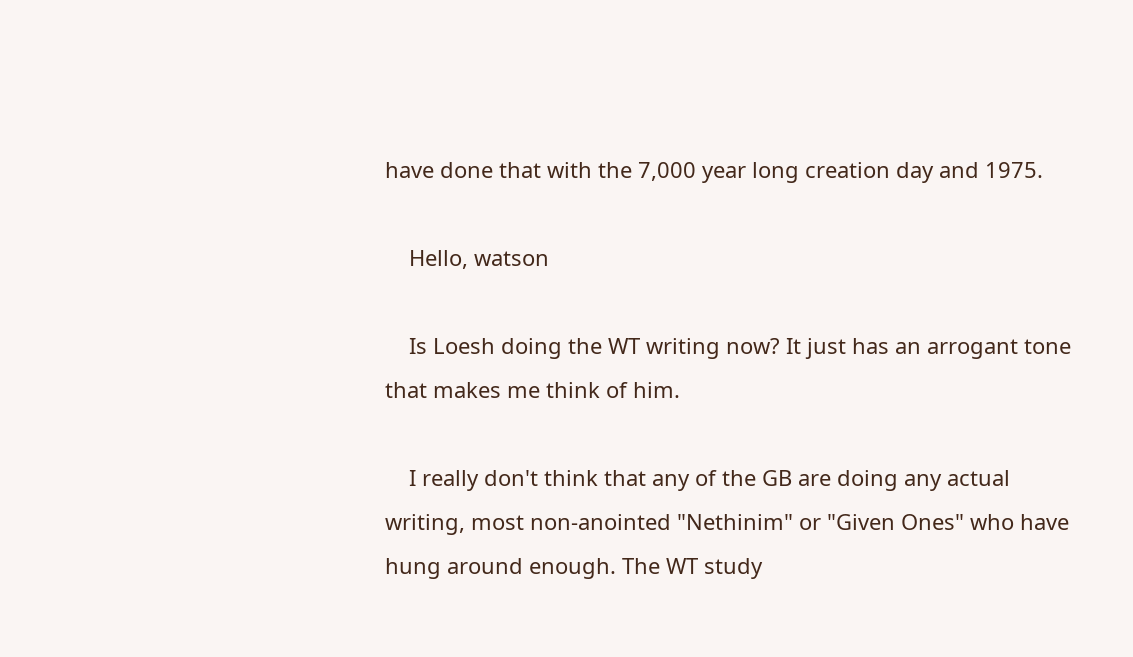have done that with the 7,000 year long creation day and 1975.

    Hello, watson

    Is Loesh doing the WT writing now? It just has an arrogant tone that makes me think of him.

    I really don't think that any of the GB are doing any actual writing, most non-anointed "Nethinim" or "Given Ones" who have hung around enough. The WT study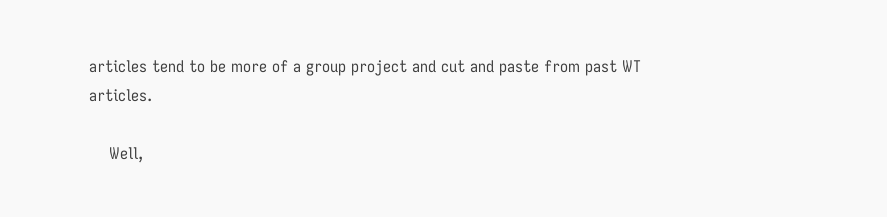articles tend to be more of a group project and cut and paste from past WT articles.

    Well,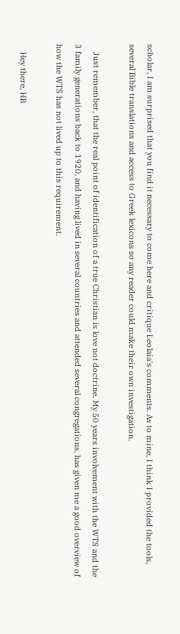scholar, I am surprised that you find it necessary to come here and critique Leolaia's comments. As to mine, I think I provided the tools, several Bible translations and access to Greek lexicons so any reader could make their own investigation.

    Just remember, that the real point of identification of a true Christian is love not doctrine. My 50 years involvement with the WTS and the 3 family generations back to 1920, and having lived in several countries and attended several congregations, has given me a good overview of how the WTS has not lived up to this requirement.

    Hey there, HB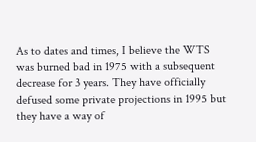As to dates and times, I believe the WTS was burned bad in 1975 with a subsequent decrease for 3 years. They have officially defused some private projections in 1995 but they have a way of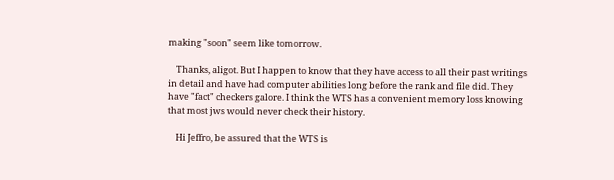making "soon" seem like tomorrow.

    Thanks, aligot. But I happen to know that they have access to all their past writings in detail and have had computer abilities long before the rank and file did. They have "fact" checkers galore. I think the WTS has a convenient memory loss knowing that most jws would never check their history.

    Hi Jeffro, be assured that the WTS is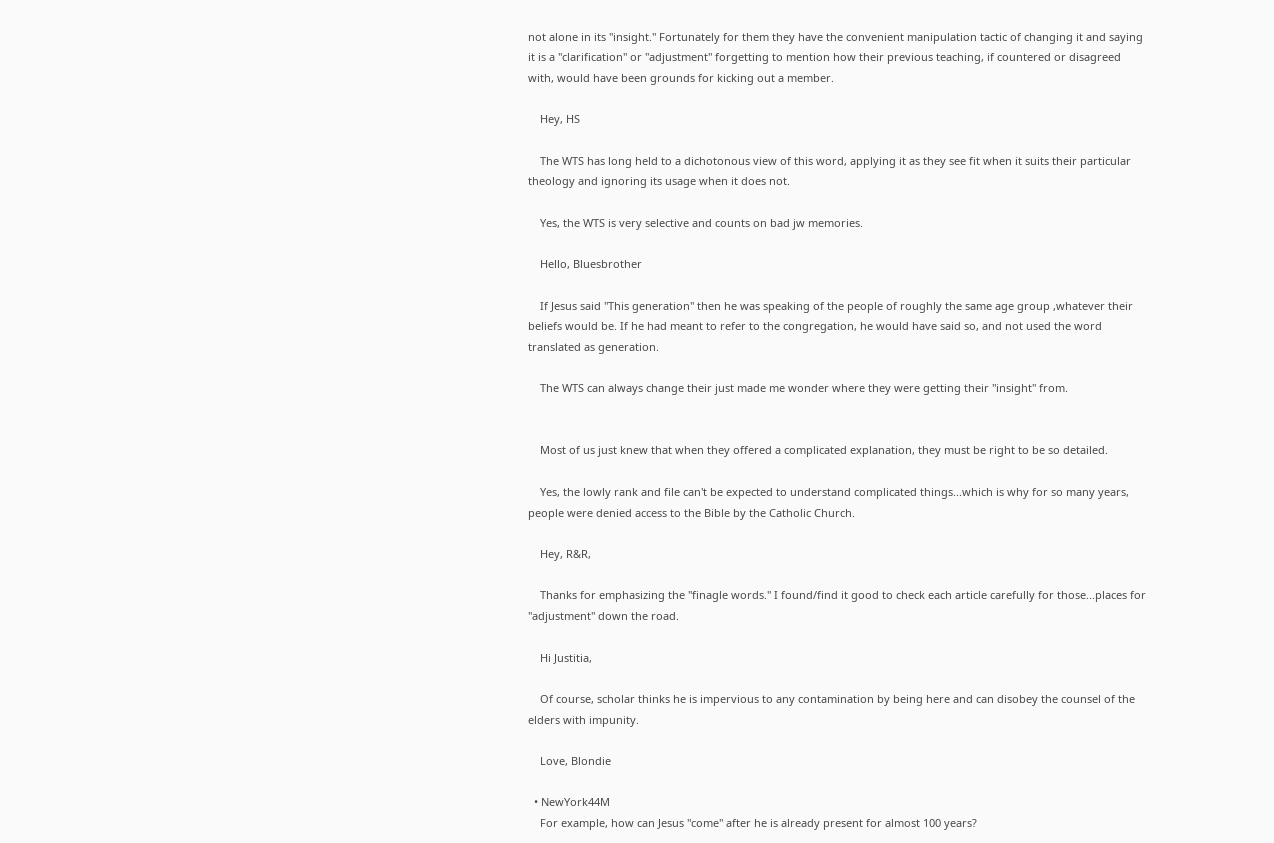not alone in its "insight." Fortunately for them they have the convenient manipulation tactic of changing it and saying it is a "clarification" or "adjustment" forgetting to mention how their previous teaching, if countered or disagreed with, would have been grounds for kicking out a member.

    Hey, HS

    The WTS has long held to a dichotonous view of this word, applying it as they see fit when it suits their particular theology and ignoring its usage when it does not.

    Yes, the WTS is very selective and counts on bad jw memories.

    Hello, Bluesbrother

    If Jesus said "This generation" then he was speaking of the people of roughly the same age group ,whatever their beliefs would be. If he had meant to refer to the congregation, he would have said so, and not used the word translated as generation.

    The WTS can always change their just made me wonder where they were getting their "insight" from.


    Most of us just knew that when they offered a complicated explanation, they must be right to be so detailed.

    Yes, the lowly rank and file can't be expected to understand complicated things...which is why for so many years, people were denied access to the Bible by the Catholic Church.

    Hey, R&R,

    Thanks for emphasizing the "finagle words." I found/find it good to check each article carefully for those...places for "adjustment" down the road.

    Hi Justitia,

    Of course, scholar thinks he is impervious to any contamination by being here and can disobey the counsel of the elders with impunity.

    Love, Blondie

  • NewYork44M
    For example, how can Jesus "come" after he is already present for almost 100 years?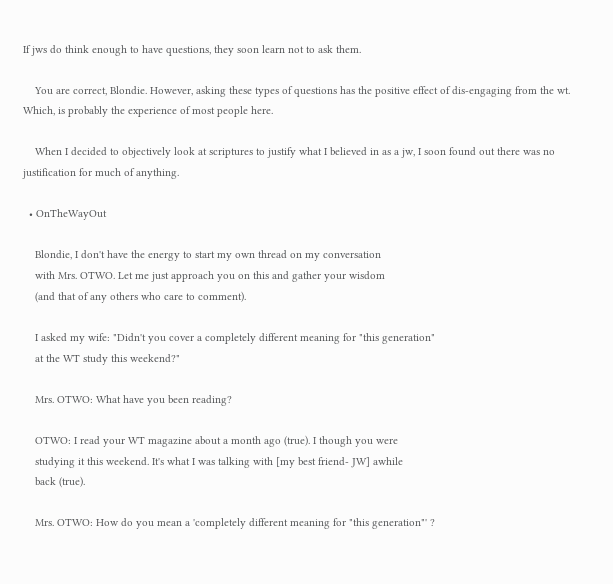If jws do think enough to have questions, they soon learn not to ask them.

    You are correct, Blondie. However, asking these types of questions has the positive effect of dis-engaging from the wt. Which, is probably the experience of most people here.

    When I decided to objectively look at scriptures to justify what I believed in as a jw, I soon found out there was no justification for much of anything.

  • OnTheWayOut

    Blondie, I don't have the energy to start my own thread on my conversation
    with Mrs. OTWO. Let me just approach you on this and gather your wisdom
    (and that of any others who care to comment).

    I asked my wife: "Didn't you cover a completely different meaning for "this generation"
    at the WT study this weekend?"

    Mrs. OTWO: What have you been reading?

    OTWO: I read your WT magazine about a month ago (true). I though you were
    studying it this weekend. It's what I was talking with [my best friend- JW] awhile
    back (true).

    Mrs. OTWO: How do you mean a 'completely different meaning for "this generation"' ?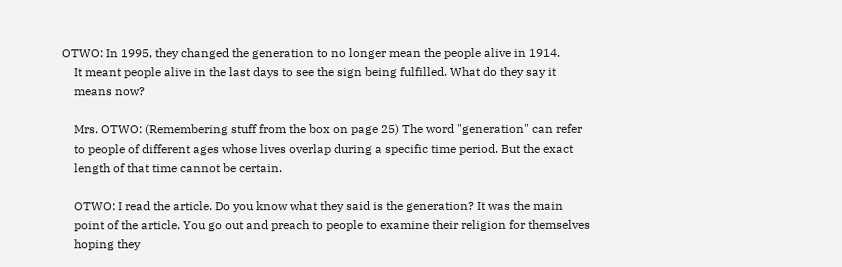OTWO: In 1995, they changed the generation to no longer mean the people alive in 1914.
    It meant people alive in the last days to see the sign being fulfilled. What do they say it
    means now?

    Mrs. OTWO: (Remembering stuff from the box on page 25) The word "generation" can refer
    to people of different ages whose lives overlap during a specific time period. But the exact
    length of that time cannot be certain.

    OTWO: I read the article. Do you know what they said is the generation? It was the main
    point of the article. You go out and preach to people to examine their religion for themselves
    hoping they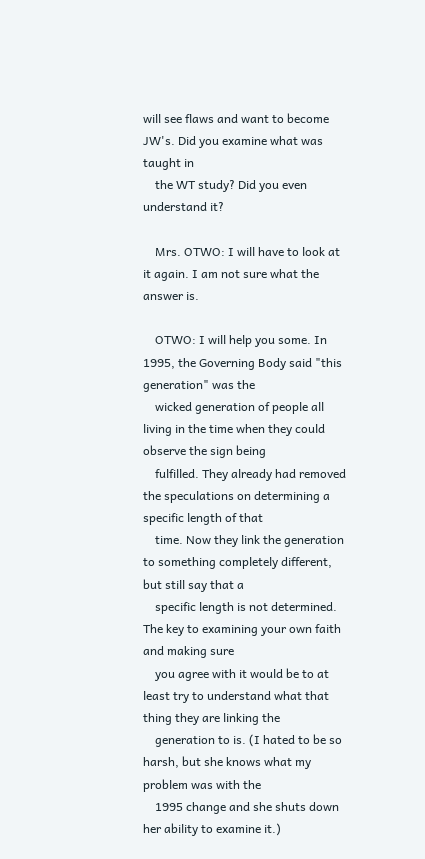will see flaws and want to become JW's. Did you examine what was taught in
    the WT study? Did you even understand it?

    Mrs. OTWO: I will have to look at it again. I am not sure what the answer is.

    OTWO: I will help you some. In 1995, the Governing Body said "this generation" was the
    wicked generation of people all living in the time when they could observe the sign being
    fulfilled. They already had removed the speculations on determining a specific length of that
    time. Now they link the generation to something completely different, but still say that a
    specific length is not determined. The key to examining your own faith and making sure
    you agree with it would be to at least try to understand what that thing they are linking the
    generation to is. (I hated to be so harsh, but she knows what my problem was with the
    1995 change and she shuts down her ability to examine it.)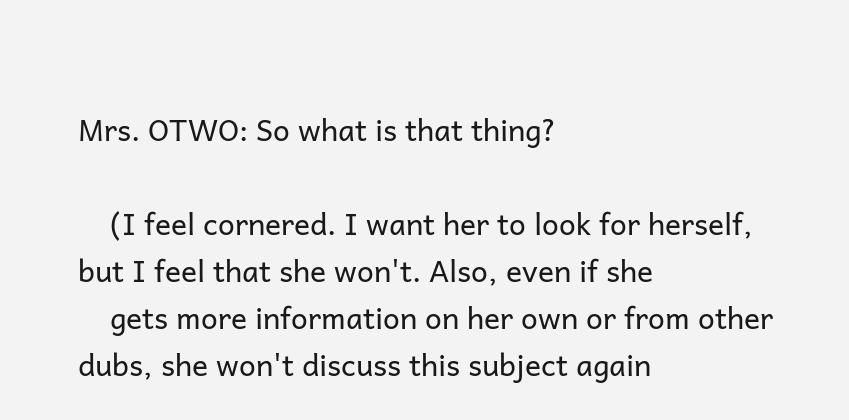Mrs. OTWO: So what is that thing?

    (I feel cornered. I want her to look for herself, but I feel that she won't. Also, even if she
    gets more information on her own or from other dubs, she won't discuss this subject again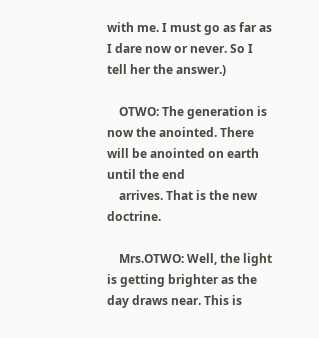with me. I must go as far as I dare now or never. So I tell her the answer.)

    OTWO: The generation is now the anointed. There will be anointed on earth until the end
    arrives. That is the new doctrine.

    Mrs.OTWO: Well, the light is getting brighter as the day draws near. This is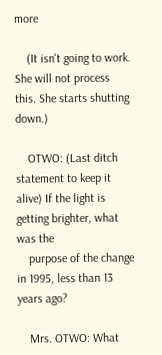more

    (It isn't going to work. She will not process this. She starts shutting down.)

    OTWO: (Last ditch statement to keep it alive) If the light is getting brighter, what was the
    purpose of the change in 1995, less than 13 years ago?

    Mrs. OTWO: What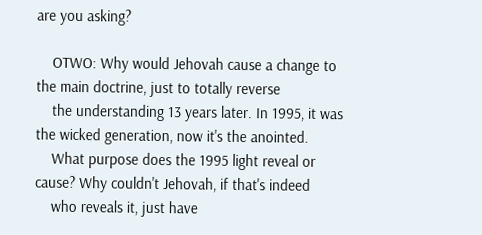are you asking?

    OTWO: Why would Jehovah cause a change to the main doctrine, just to totally reverse
    the understanding 13 years later. In 1995, it was the wicked generation, now it's the anointed.
    What purpose does the 1995 light reveal or cause? Why couldn't Jehovah, if that's indeed
    who reveals it, just have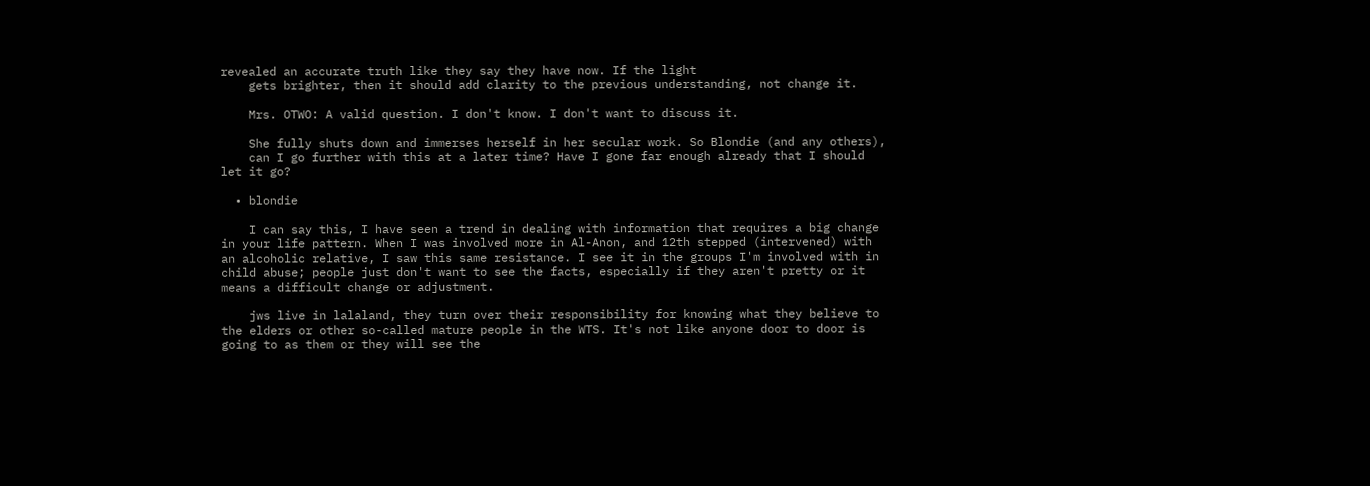revealed an accurate truth like they say they have now. If the light
    gets brighter, then it should add clarity to the previous understanding, not change it.

    Mrs. OTWO: A valid question. I don't know. I don't want to discuss it.

    She fully shuts down and immerses herself in her secular work. So Blondie (and any others),
    can I go further with this at a later time? Have I gone far enough already that I should let it go?

  • blondie

    I can say this, I have seen a trend in dealing with information that requires a big change in your life pattern. When I was involved more in Al-Anon, and 12th stepped (intervened) with an alcoholic relative, I saw this same resistance. I see it in the groups I'm involved with in child abuse; people just don't want to see the facts, especially if they aren't pretty or it means a difficult change or adjustment.

    jws live in lalaland, they turn over their responsibility for knowing what they believe to the elders or other so-called mature people in the WTS. It's not like anyone door to door is going to as them or they will see the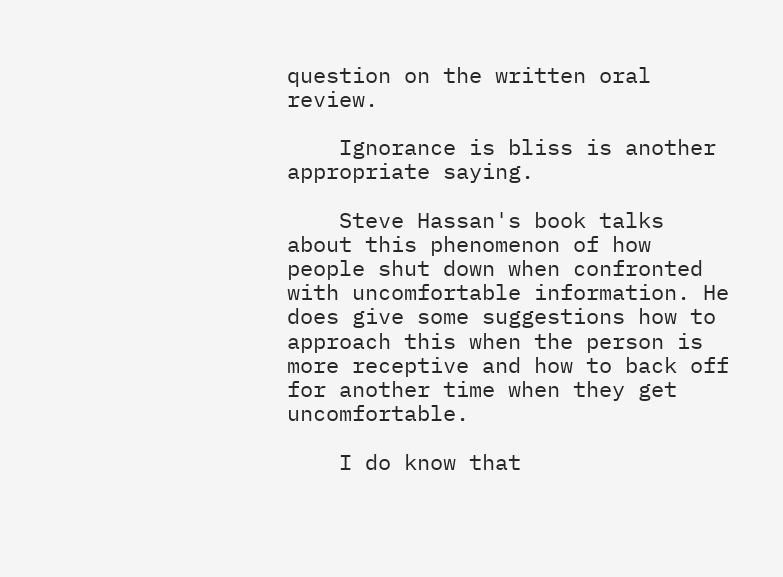question on the written oral review.

    Ignorance is bliss is another appropriate saying.

    Steve Hassan's book talks about this phenomenon of how people shut down when confronted with uncomfortable information. He does give some suggestions how to approach this when the person is more receptive and how to back off for another time when they get uncomfortable.

    I do know that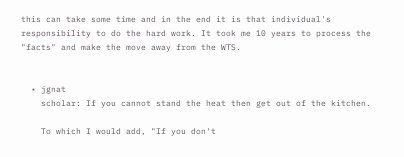this can take some time and in the end it is that individual's responsibility to do the hard work. It took me 10 years to process the "facts" and make the move away from the WTS.


  • jgnat
    scholar: If you cannot stand the heat then get out of the kitchen.

    To which I would add, "If you don't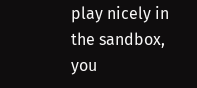play nicely in the sandbox, you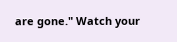are gone." Watch your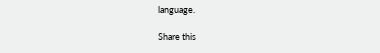language.

Share this